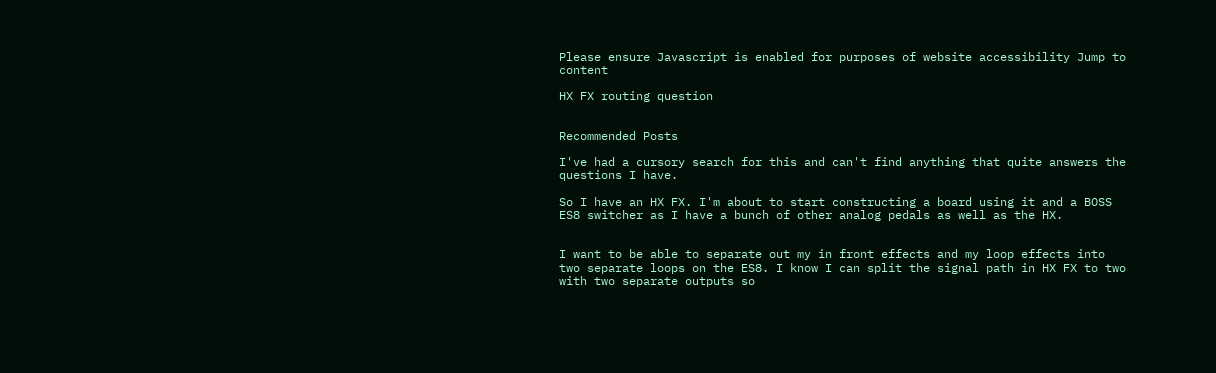Please ensure Javascript is enabled for purposes of website accessibility Jump to content

HX FX routing question


Recommended Posts

I've had a cursory search for this and can't find anything that quite answers the questions I have.

So I have an HX FX. I'm about to start constructing a board using it and a BOSS ES8 switcher as I have a bunch of other analog pedals as well as the HX.


I want to be able to separate out my in front effects and my loop effects into two separate loops on the ES8. I know I can split the signal path in HX FX to two with two separate outputs so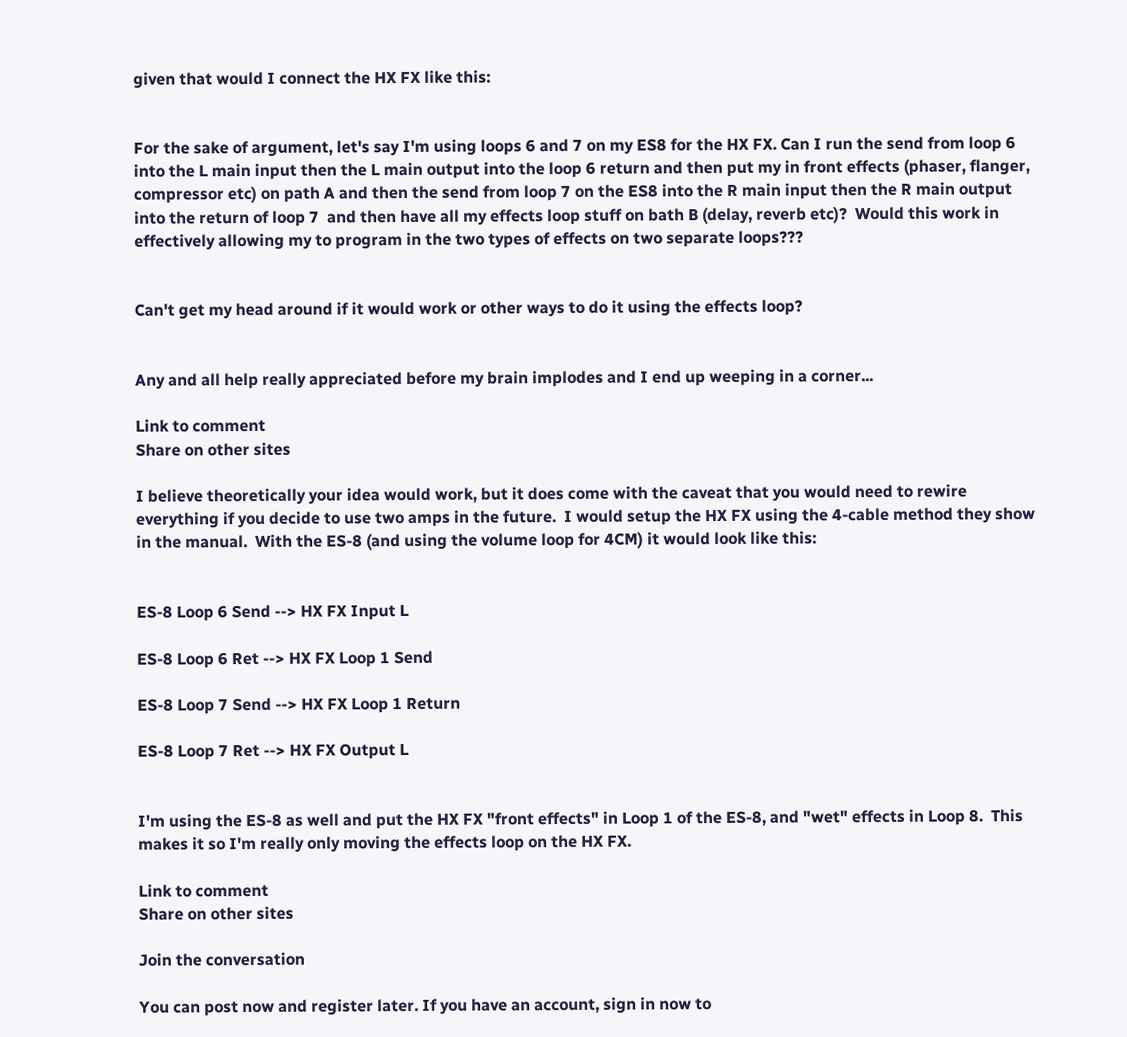given that would I connect the HX FX like this:


For the sake of argument, let's say I'm using loops 6 and 7 on my ES8 for the HX FX. Can I run the send from loop 6 into the L main input then the L main output into the loop 6 return and then put my in front effects (phaser, flanger, compressor etc) on path A and then the send from loop 7 on the ES8 into the R main input then the R main output into the return of loop 7  and then have all my effects loop stuff on bath B (delay, reverb etc)?  Would this work in effectively allowing my to program in the two types of effects on two separate loops???


Can't get my head around if it would work or other ways to do it using the effects loop?


Any and all help really appreciated before my brain implodes and I end up weeping in a corner...

Link to comment
Share on other sites

I believe theoretically your idea would work, but it does come with the caveat that you would need to rewire everything if you decide to use two amps in the future.  I would setup the HX FX using the 4-cable method they show in the manual.  With the ES-8 (and using the volume loop for 4CM) it would look like this:


ES-8 Loop 6 Send --> HX FX Input L

ES-8 Loop 6 Ret --> HX FX Loop 1 Send

ES-8 Loop 7 Send --> HX FX Loop 1 Return

ES-8 Loop 7 Ret --> HX FX Output L


I'm using the ES-8 as well and put the HX FX "front effects" in Loop 1 of the ES-8, and "wet" effects in Loop 8.  This makes it so I'm really only moving the effects loop on the HX FX.

Link to comment
Share on other sites

Join the conversation

You can post now and register later. If you have an account, sign in now to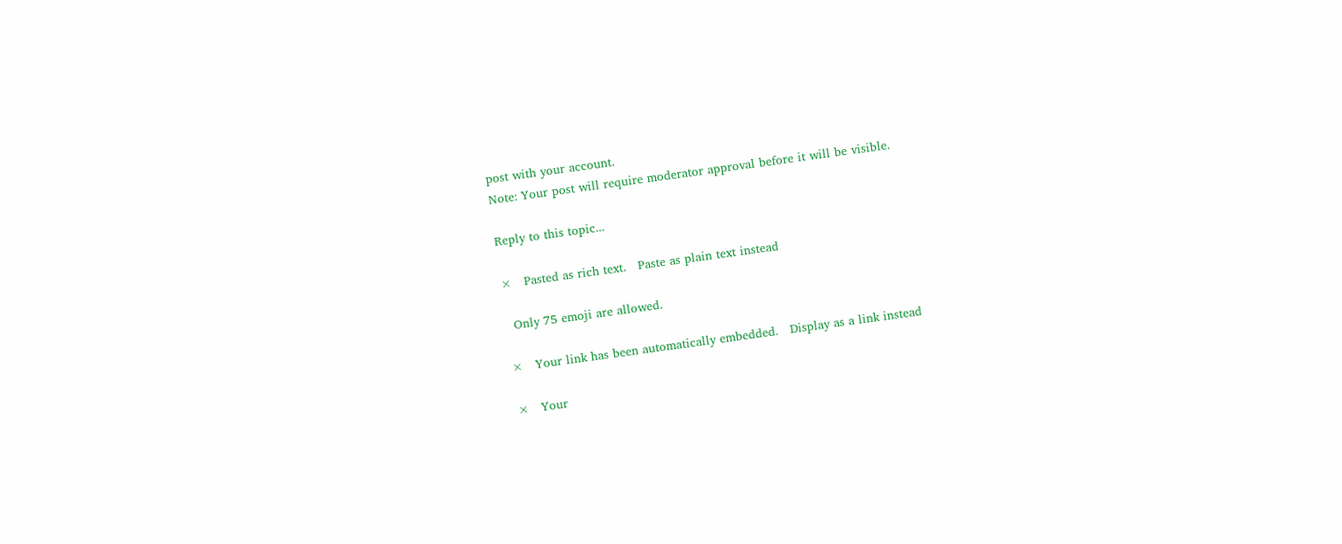post with your account.
Note: Your post will require moderator approval before it will be visible.

Reply to this topic...

×   Pasted as rich text.   Paste as plain text instead

  Only 75 emoji are allowed.

×   Your link has been automatically embedded.   Display as a link instead

×   Your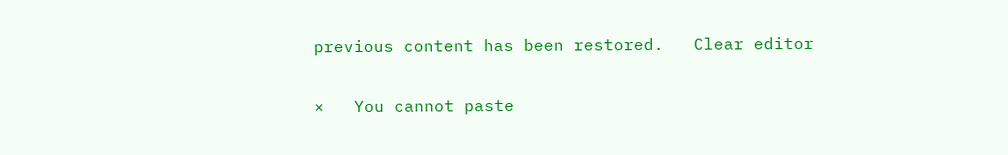previous content has been restored.   Clear editor

×   You cannot paste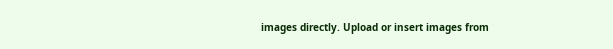images directly. Upload or insert images from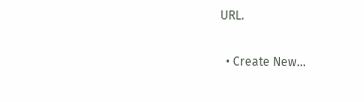URL.


  • Create New...